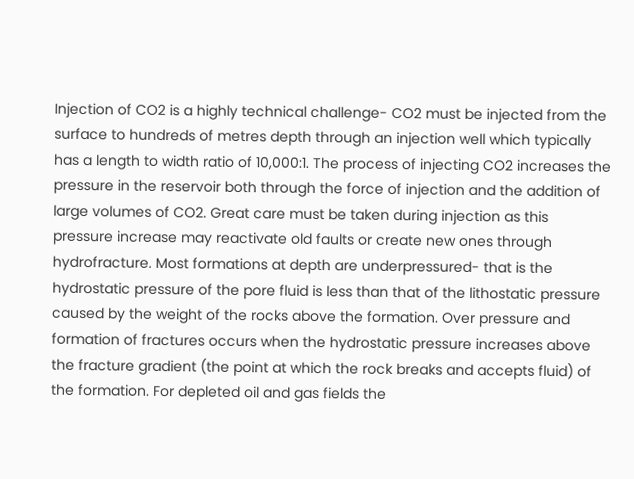Injection of CO2 is a highly technical challenge- CO2 must be injected from the surface to hundreds of metres depth through an injection well which typically has a length to width ratio of 10,000:1. The process of injecting CO2 increases the pressure in the reservoir both through the force of injection and the addition of large volumes of CO2. Great care must be taken during injection as this pressure increase may reactivate old faults or create new ones through hydrofracture. Most formations at depth are underpressured- that is the hydrostatic pressure of the pore fluid is less than that of the lithostatic pressure caused by the weight of the rocks above the formation. Over pressure and formation of fractures occurs when the hydrostatic pressure increases above the fracture gradient (the point at which the rock breaks and accepts fluid) of the formation. For depleted oil and gas fields the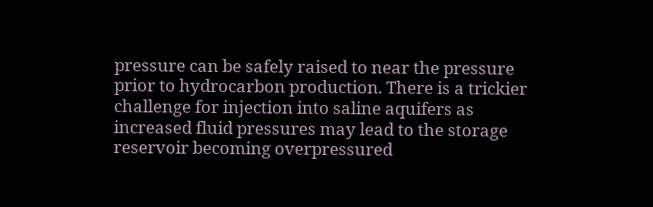pressure can be safely raised to near the pressure prior to hydrocarbon production. There is a trickier challenge for injection into saline aquifers as increased fluid pressures may lead to the storage reservoir becoming overpressured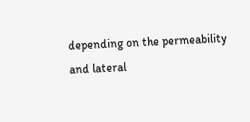depending on the permeability and lateral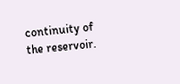continuity of the reservoir.